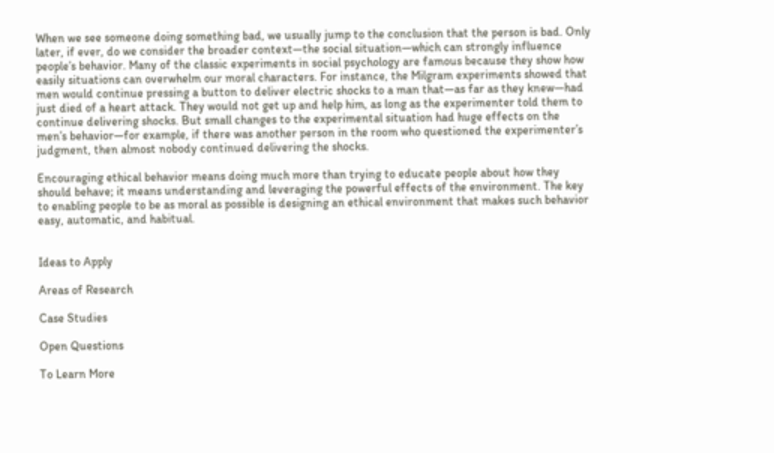When we see someone doing something bad, we usually jump to the conclusion that the person is bad. Only later, if ever, do we consider the broader context—the social situation—which can strongly influence people’s behavior. Many of the classic experiments in social psychology are famous because they show how easily situations can overwhelm our moral characters. For instance, the Milgram experiments showed that men would continue pressing a button to deliver electric shocks to a man that—as far as they knew—had just died of a heart attack. They would not get up and help him, as long as the experimenter told them to continue delivering shocks. But small changes to the experimental situation had huge effects on the men’s behavior—for example, if there was another person in the room who questioned the experimenter’s judgment, then almost nobody continued delivering the shocks.

Encouraging ethical behavior means doing much more than trying to educate people about how they should behave; it means understanding and leveraging the powerful effects of the environment. The key to enabling people to be as moral as possible is designing an ethical environment that makes such behavior easy, automatic, and habitual.


Ideas to Apply

Areas of Research

Case Studies

Open Questions

To Learn More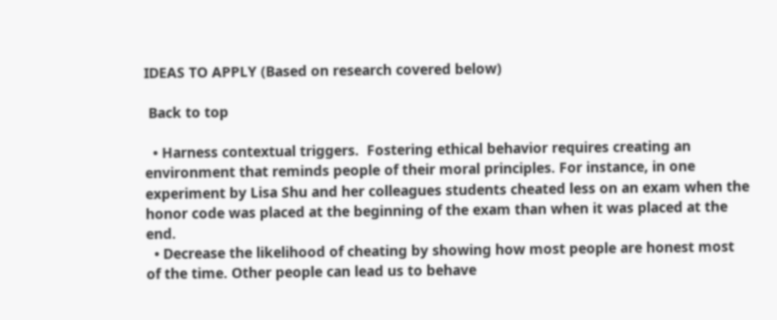IDEAS TO APPLY (Based on research covered below)

 Back to top

  • Harness contextual triggers.  Fostering ethical behavior requires creating an environment that reminds people of their moral principles. For instance, in one experiment by Lisa Shu and her colleagues students cheated less on an exam when the honor code was placed at the beginning of the exam than when it was placed at the end.
  • Decrease the likelihood of cheating by showing how most people are honest most of the time. Other people can lead us to behave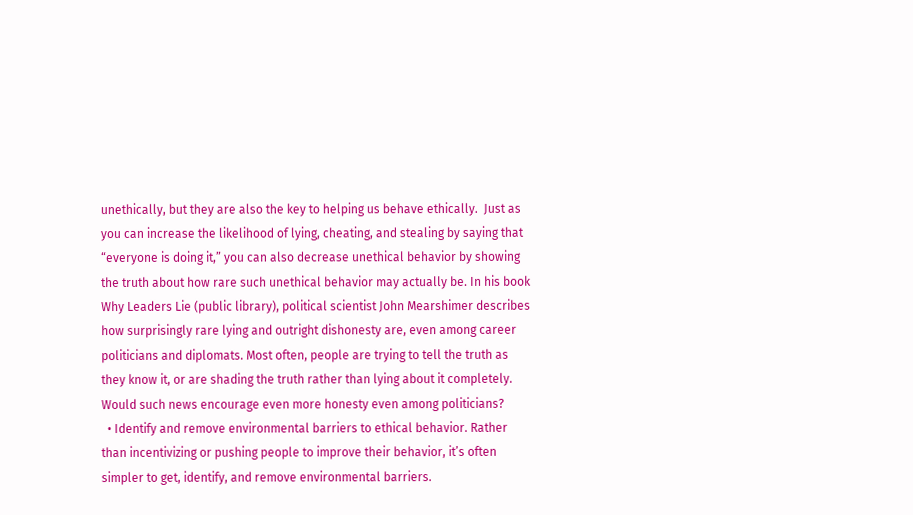unethically, but they are also the key to helping us behave ethically.  Just as you can increase the likelihood of lying, cheating, and stealing by saying that “everyone is doing it,” you can also decrease unethical behavior by showing the truth about how rare such unethical behavior may actually be. In his book Why Leaders Lie (public library), political scientist John Mearshimer describes how surprisingly rare lying and outright dishonesty are, even among career politicians and diplomats. Most often, people are trying to tell the truth as they know it, or are shading the truth rather than lying about it completely. Would such news encourage even more honesty even among politicians?
  • Identify and remove environmental barriers to ethical behavior. Rather than incentivizing or pushing people to improve their behavior, it’s often simpler to get, identify, and remove environmental barriers.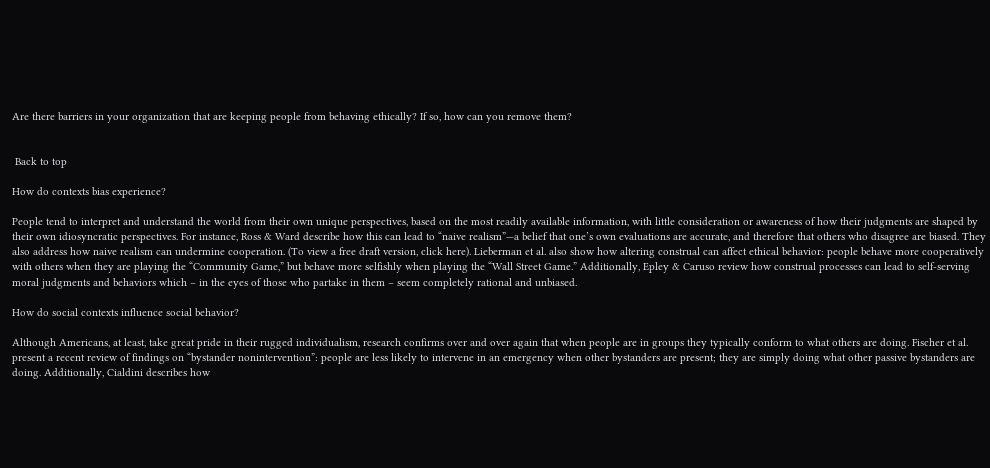Are there barriers in your organization that are keeping people from behaving ethically? If so, how can you remove them?


 Back to top

How do contexts bias experience?

People tend to interpret and understand the world from their own unique perspectives, based on the most readily available information, with little consideration or awareness of how their judgments are shaped by their own idiosyncratic perspectives. For instance, Ross & Ward describe how this can lead to “naive realism”—a belief that one’s own evaluations are accurate, and therefore that others who disagree are biased. They also address how naive realism can undermine cooperation. (To view a free draft version, click here). Lieberman et al. also show how altering construal can affect ethical behavior: people behave more cooperatively with others when they are playing the “Community Game,” but behave more selfishly when playing the “Wall Street Game.” Additionally, Epley & Caruso review how construal processes can lead to self-serving moral judgments and behaviors which – in the eyes of those who partake in them – seem completely rational and unbiased.

How do social contexts influence social behavior?

Although Americans, at least, take great pride in their rugged individualism, research confirms over and over again that when people are in groups they typically conform to what others are doing. Fischer et al. present a recent review of findings on “bystander nonintervention”: people are less likely to intervene in an emergency when other bystanders are present; they are simply doing what other passive bystanders are doing. Additionally, Cialdini describes how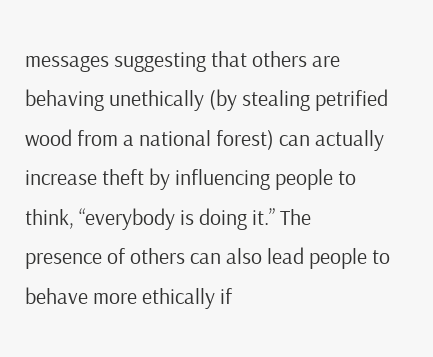messages suggesting that others are behaving unethically (by stealing petrified wood from a national forest) can actually increase theft by influencing people to think, “everybody is doing it.” The presence of others can also lead people to behave more ethically if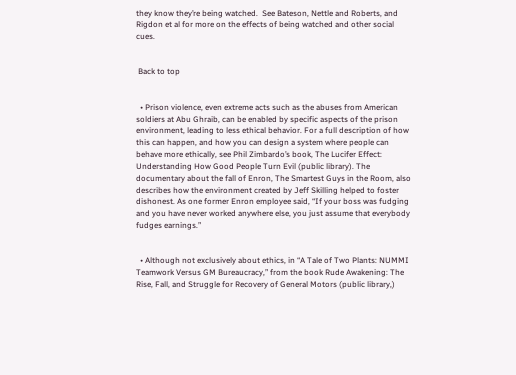they know they’re being watched.  See Bateson, Nettle and Roberts, and Rigdon et al for more on the effects of being watched and other social cues.


 Back to top


  • Prison violence, even extreme acts such as the abuses from American soldiers at Abu Ghraib, can be enabled by specific aspects of the prison environment, leading to less ethical behavior. For a full description of how this can happen, and how you can design a system where people can behave more ethically, see Phil Zimbardo’s book, The Lucifer Effect: Understanding How Good People Turn Evil (public library). The documentary about the fall of Enron, The Smartest Guys in the Room, also describes how the environment created by Jeff Skilling helped to foster dishonest. As one former Enron employee said, “If your boss was fudging and you have never worked anywhere else, you just assume that everybody fudges earnings.”


  • Although not exclusively about ethics, in “A Tale of Two Plants: NUMMI Teamwork Versus GM Bureaucracy,” from the book Rude Awakening: The Rise, Fall, and Struggle for Recovery of General Motors (public library,)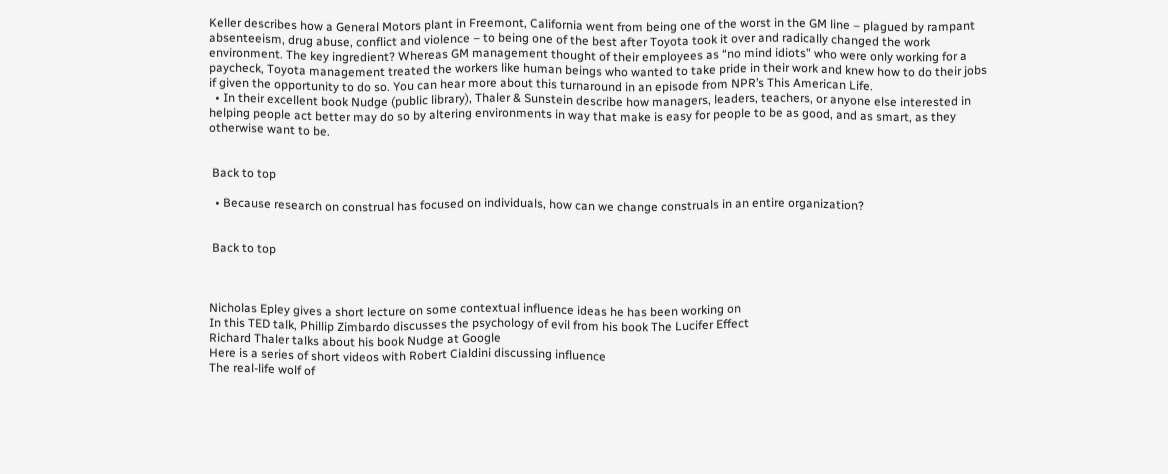Keller describes how a General Motors plant in Freemont, California went from being one of the worst in the GM line – plagued by rampant absenteeism, drug abuse, conflict and violence – to being one of the best after Toyota took it over and radically changed the work environment. The key ingredient? Whereas GM management thought of their employees as “no mind idiots” who were only working for a paycheck, Toyota management treated the workers like human beings who wanted to take pride in their work and knew how to do their jobs if given the opportunity to do so. You can hear more about this turnaround in an episode from NPR’s This American Life.
  • In their excellent book Nudge (public library), Thaler & Sunstein describe how managers, leaders, teachers, or anyone else interested in helping people act better may do so by altering environments in way that make is easy for people to be as good, and as smart, as they otherwise want to be.


 Back to top

  • Because research on construal has focused on individuals, how can we change construals in an entire organization?


 Back to top



Nicholas Epley gives a short lecture on some contextual influence ideas he has been working on
In this TED talk, Phillip Zimbardo discusses the psychology of evil from his book The Lucifer Effect
Richard Thaler talks about his book Nudge at Google
Here is a series of short videos with Robert Cialdini discussing influence
The real-life wolf of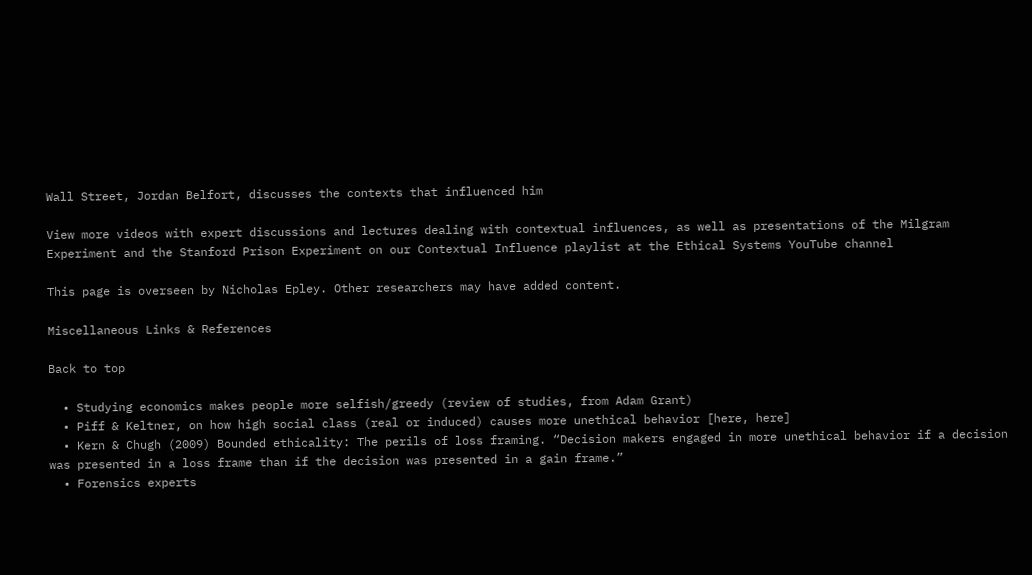Wall Street, Jordan Belfort, discusses the contexts that influenced him

View more videos with expert discussions and lectures dealing with contextual influences, as well as presentations of the Milgram Experiment and the Stanford Prison Experiment on our Contextual Influence playlist at the Ethical Systems YouTube channel

This page is overseen by Nicholas Epley. Other researchers may have added content.

Miscellaneous Links & References

Back to top

  • Studying economics makes people more selfish/greedy (review of studies, from Adam Grant)
  • Piff & Keltner, on how high social class (real or induced) causes more unethical behavior [here, here]
  • Kern & Chugh (2009) Bounded ethicality: The perils of loss framing. “Decision makers engaged in more unethical behavior if a decision was presented in a loss frame than if the decision was presented in a gain frame.”
  • Forensics experts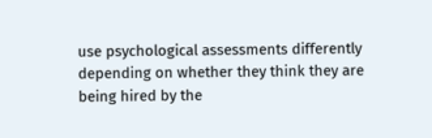use psychological assessments differently depending on whether they think they are being hired by the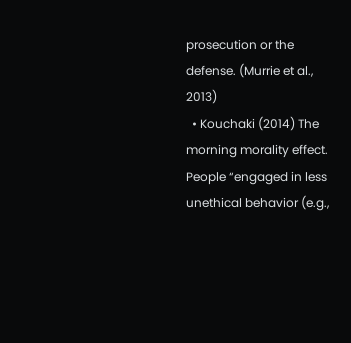prosecution or the defense. (Murrie et al., 2013)
  • Kouchaki (2014) The morning morality effect. People “engaged in less unethical behavior (e.g.,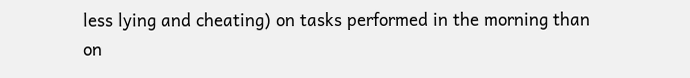less lying and cheating) on tasks performed in the morning than on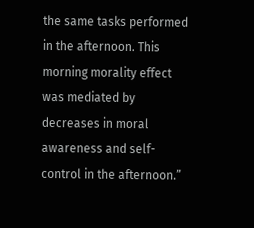the same tasks performed in the afternoon. This morning morality effect was mediated by decreases in moral awareness and self-control in the afternoon.”